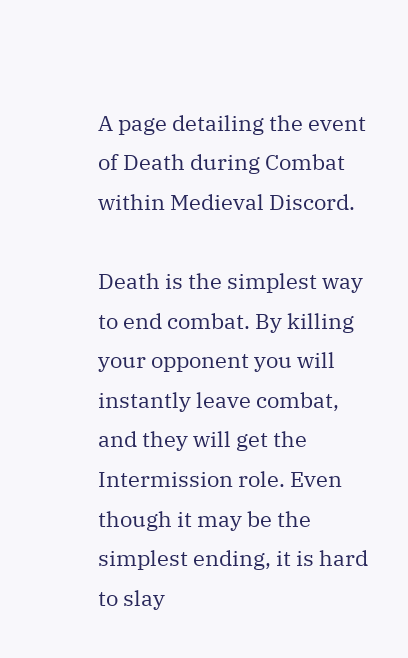A page detailing the event of Death during Combat within Medieval Discord.

Death is the simplest way to end combat. By killing your opponent you will instantly leave combat, and they will get the Intermission role. Even though it may be the simplest ending, it is hard to slay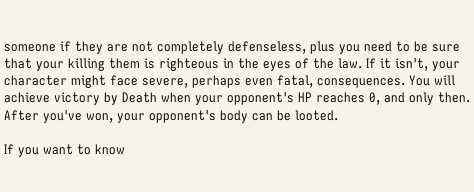someone if they are not completely defenseless, plus you need to be sure that your killing them is righteous in the eyes of the law. If it isn't, your character might face severe, perhaps even fatal, consequences. You will achieve victory by Death when your opponent's HP reaches 0, and only then. After you've won, your opponent's body can be looted.

If you want to know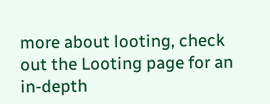more about looting, check out the Looting page for an in-depth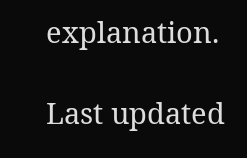explanation.

Last updated